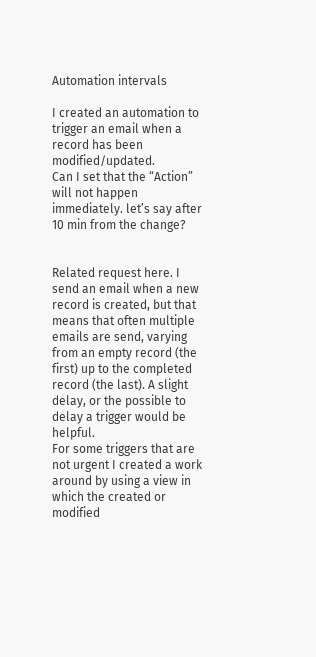Automation intervals

I created an automation to trigger an email when a record has been modified/updated.
Can I set that the “Action” will not happen immediately. let’s say after 10 min from the change?


Related request here. I send an email when a new record is created, but that means that often multiple emails are send, varying from an empty record (the first) up to the completed record (the last). A slight delay, or the possible to delay a trigger would be helpful.
For some triggers that are not urgent I created a work around by using a view in which the created or modified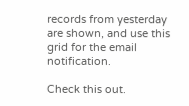records from yesterday are shown, and use this grid for the email notification.

Check this out.